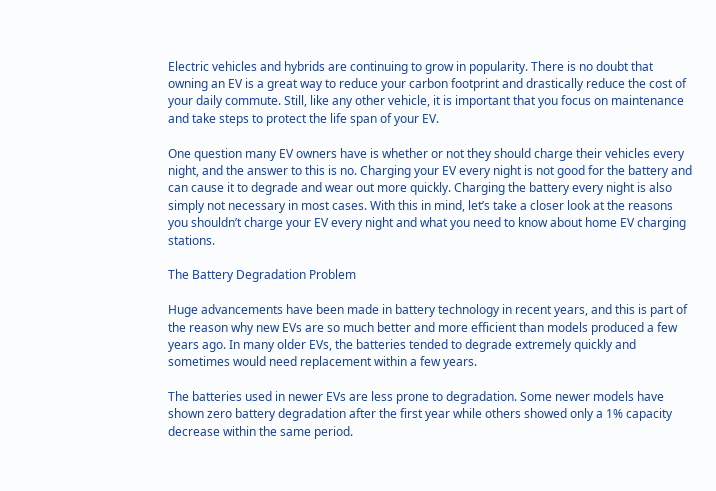Electric vehicles and hybrids are continuing to grow in popularity. There is no doubt that owning an EV is a great way to reduce your carbon footprint and drastically reduce the cost of your daily commute. Still, like any other vehicle, it is important that you focus on maintenance and take steps to protect the life span of your EV.

One question many EV owners have is whether or not they should charge their vehicles every night, and the answer to this is no. Charging your EV every night is not good for the battery and can cause it to degrade and wear out more quickly. Charging the battery every night is also simply not necessary in most cases. With this in mind, let’s take a closer look at the reasons you shouldn’t charge your EV every night and what you need to know about home EV charging stations.

The Battery Degradation Problem

Huge advancements have been made in battery technology in recent years, and this is part of the reason why new EVs are so much better and more efficient than models produced a few years ago. In many older EVs, the batteries tended to degrade extremely quickly and sometimes would need replacement within a few years.

The batteries used in newer EVs are less prone to degradation. Some newer models have shown zero battery degradation after the first year while others showed only a 1% capacity decrease within the same period.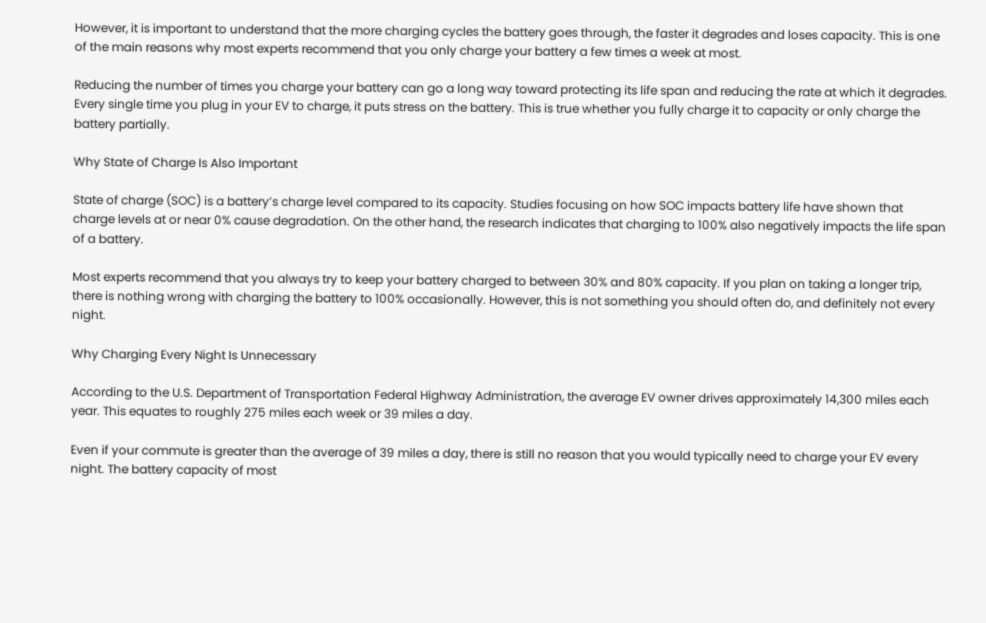However, it is important to understand that the more charging cycles the battery goes through, the faster it degrades and loses capacity. This is one of the main reasons why most experts recommend that you only charge your battery a few times a week at most.

Reducing the number of times you charge your battery can go a long way toward protecting its life span and reducing the rate at which it degrades. Every single time you plug in your EV to charge, it puts stress on the battery. This is true whether you fully charge it to capacity or only charge the battery partially.

Why State of Charge Is Also Important

State of charge (SOC) is a battery’s charge level compared to its capacity. Studies focusing on how SOC impacts battery life have shown that charge levels at or near 0% cause degradation. On the other hand, the research indicates that charging to 100% also negatively impacts the life span of a battery.

Most experts recommend that you always try to keep your battery charged to between 30% and 80% capacity. If you plan on taking a longer trip, there is nothing wrong with charging the battery to 100% occasionally. However, this is not something you should often do, and definitely not every night.

Why Charging Every Night Is Unnecessary

According to the U.S. Department of Transportation Federal Highway Administration, the average EV owner drives approximately 14,300 miles each year. This equates to roughly 275 miles each week or 39 miles a day.

Even if your commute is greater than the average of 39 miles a day, there is still no reason that you would typically need to charge your EV every night. The battery capacity of most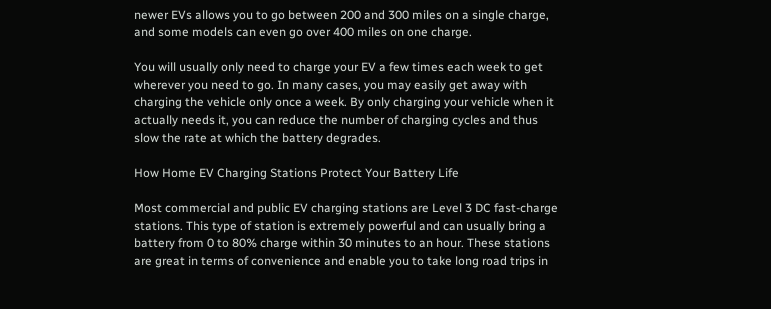newer EVs allows you to go between 200 and 300 miles on a single charge, and some models can even go over 400 miles on one charge.

You will usually only need to charge your EV a few times each week to get wherever you need to go. In many cases, you may easily get away with charging the vehicle only once a week. By only charging your vehicle when it actually needs it, you can reduce the number of charging cycles and thus slow the rate at which the battery degrades.

How Home EV Charging Stations Protect Your Battery Life

Most commercial and public EV charging stations are Level 3 DC fast-charge stations. This type of station is extremely powerful and can usually bring a battery from 0 to 80% charge within 30 minutes to an hour. These stations are great in terms of convenience and enable you to take long road trips in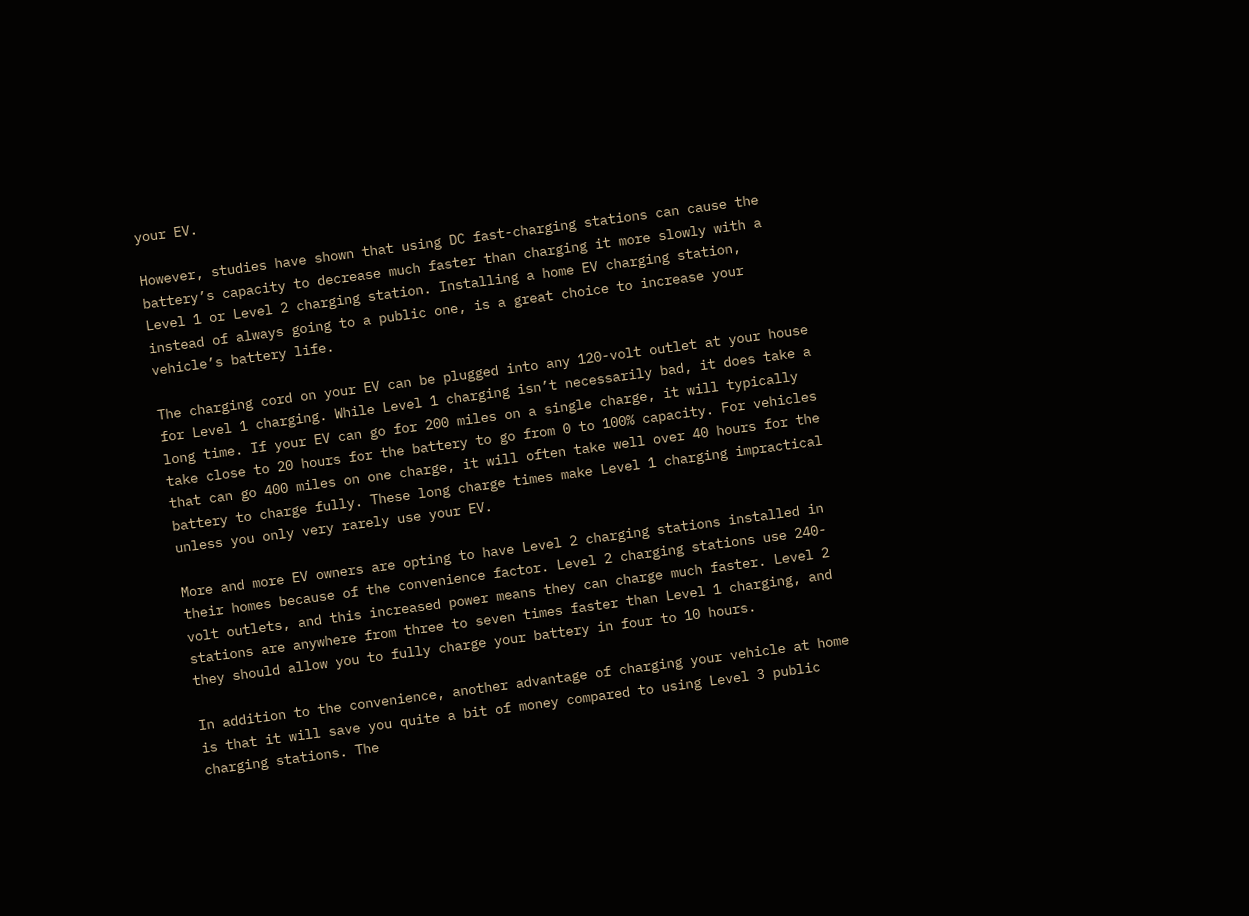your EV.

However, studies have shown that using DC fast-charging stations can cause the battery’s capacity to decrease much faster than charging it more slowly with a Level 1 or Level 2 charging station. Installing a home EV charging station, instead of always going to a public one, is a great choice to increase your vehicle’s battery life.

The charging cord on your EV can be plugged into any 120-volt outlet at your house for Level 1 charging. While Level 1 charging isn’t necessarily bad, it does take a long time. If your EV can go for 200 miles on a single charge, it will typically take close to 20 hours for the battery to go from 0 to 100% capacity. For vehicles that can go 400 miles on one charge, it will often take well over 40 hours for the battery to charge fully. These long charge times make Level 1 charging impractical unless you only very rarely use your EV.

More and more EV owners are opting to have Level 2 charging stations installed in their homes because of the convenience factor. Level 2 charging stations use 240-volt outlets, and this increased power means they can charge much faster. Level 2 stations are anywhere from three to seven times faster than Level 1 charging, and they should allow you to fully charge your battery in four to 10 hours.

In addition to the convenience, another advantage of charging your vehicle at home is that it will save you quite a bit of money compared to using Level 3 public charging stations. The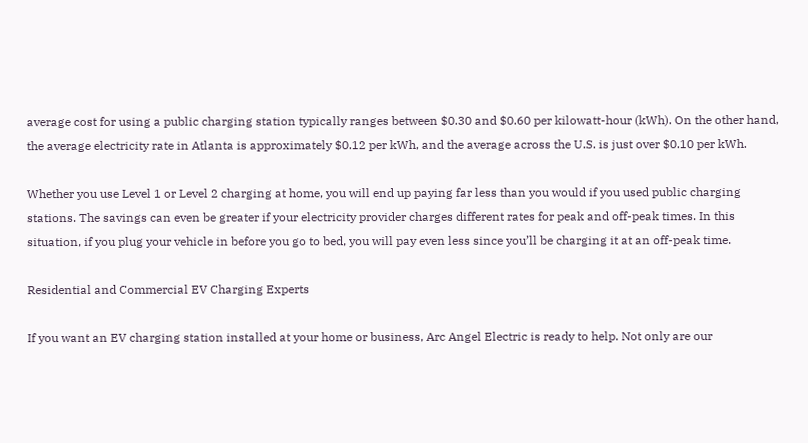average cost for using a public charging station typically ranges between $0.30 and $0.60 per kilowatt-hour (kWh). On the other hand, the average electricity rate in Atlanta is approximately $0.12 per kWh, and the average across the U.S. is just over $0.10 per kWh.

Whether you use Level 1 or Level 2 charging at home, you will end up paying far less than you would if you used public charging stations. The savings can even be greater if your electricity provider charges different rates for peak and off-peak times. In this situation, if you plug your vehicle in before you go to bed, you will pay even less since you’ll be charging it at an off-peak time.

Residential and Commercial EV Charging Experts

If you want an EV charging station installed at your home or business, Arc Angel Electric is ready to help. Not only are our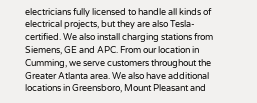electricians fully licensed to handle all kinds of electrical projects, but they are also Tesla-certified. We also install charging stations from Siemens, GE and APC. From our location in Cumming, we serve customers throughout the Greater Atlanta area. We also have additional locations in Greensboro, Mount Pleasant and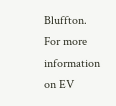Bluffton. For more information on EV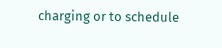charging or to schedule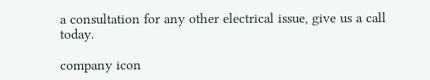a consultation for any other electrical issue, give us a call today.

company icon